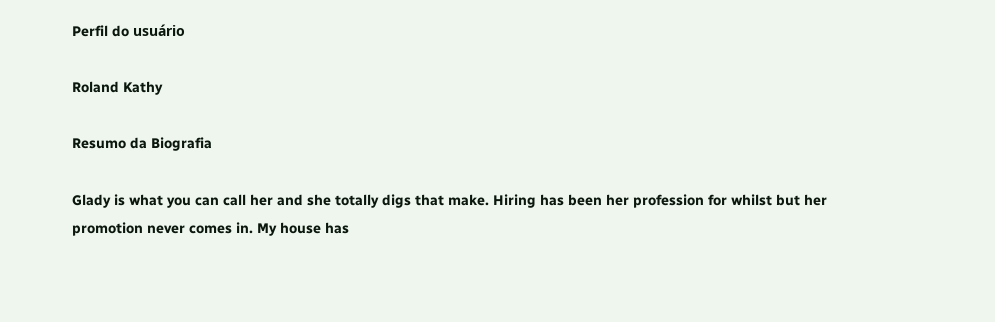Perfil do usuário

Roland Kathy

Resumo da Biografia

Glady is what you can call her and she totally digs that make. Hiring has been her profession for whilst but her promotion never comes in. My house has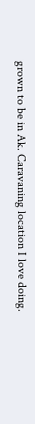grown to be in Ak. Caravaning location I love doing.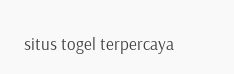situs togel terpercaya